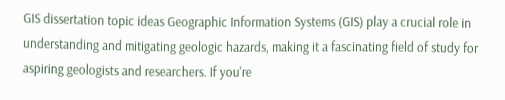GIS dissertation topic ideas Geographic Information Systems (GIS) play a crucial role in understanding and mitigating geologic hazards, making it a fascinating field of study for aspiring geologists and researchers. If you're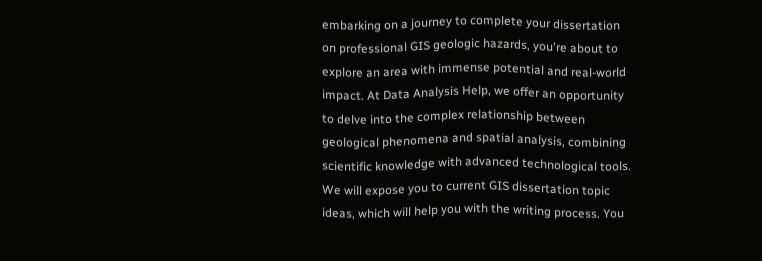embarking on a journey to complete your dissertation on professional GIS geologic hazards, you're about to explore an area with immense potential and real-world impact. At Data Analysis Help, we offer an opportunity to delve into the complex relationship between geological phenomena and spatial analysis, combining scientific knowledge with advanced technological tools. We will expose you to current GIS dissertation topic ideas, which will help you with the writing process. You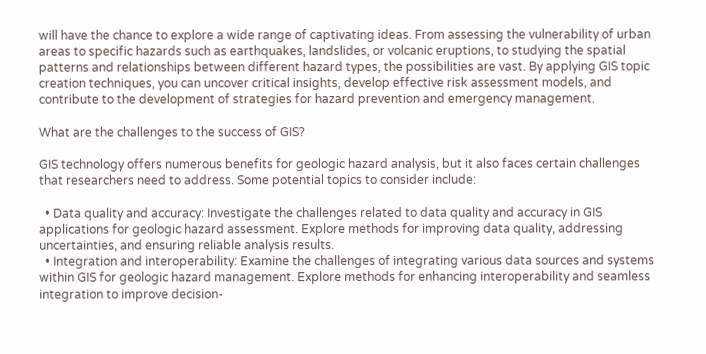will have the chance to explore a wide range of captivating ideas. From assessing the vulnerability of urban areas to specific hazards such as earthquakes, landslides, or volcanic eruptions, to studying the spatial patterns and relationships between different hazard types, the possibilities are vast. By applying GIS topic creation techniques, you can uncover critical insights, develop effective risk assessment models, and contribute to the development of strategies for hazard prevention and emergency management.

What are the challenges to the success of GIS?

GIS technology offers numerous benefits for geologic hazard analysis, but it also faces certain challenges that researchers need to address. Some potential topics to consider include:

  • Data quality and accuracy: Investigate the challenges related to data quality and accuracy in GIS applications for geologic hazard assessment. Explore methods for improving data quality, addressing uncertainties, and ensuring reliable analysis results.
  • Integration and interoperability: Examine the challenges of integrating various data sources and systems within GIS for geologic hazard management. Explore methods for enhancing interoperability and seamless integration to improve decision-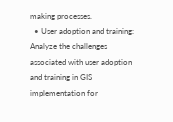making processes.
  • User adoption and training: Analyze the challenges associated with user adoption and training in GIS implementation for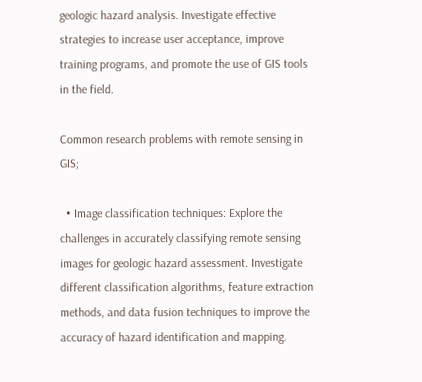geologic hazard analysis. Investigate effective strategies to increase user acceptance, improve training programs, and promote the use of GIS tools in the field.

Common research problems with remote sensing in GIS;

  • Image classification techniques: Explore the challenges in accurately classifying remote sensing images for geologic hazard assessment. Investigate different classification algorithms, feature extraction methods, and data fusion techniques to improve the accuracy of hazard identification and mapping.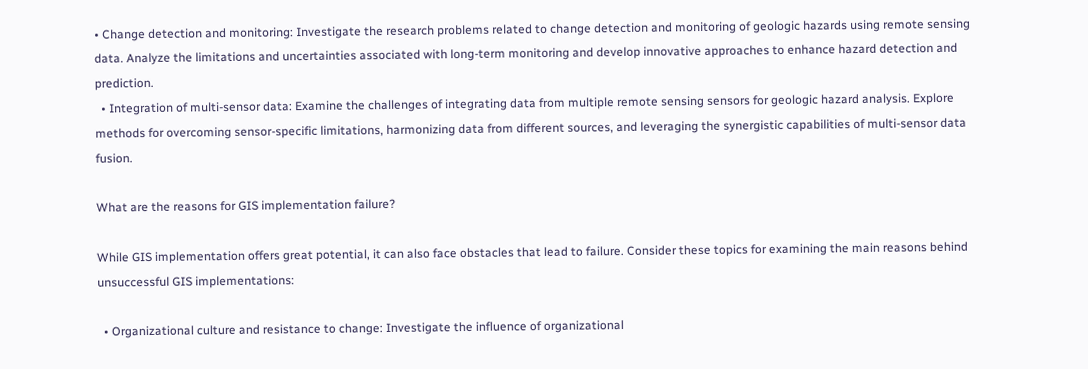• Change detection and monitoring: Investigate the research problems related to change detection and monitoring of geologic hazards using remote sensing data. Analyze the limitations and uncertainties associated with long-term monitoring and develop innovative approaches to enhance hazard detection and prediction.
  • Integration of multi-sensor data: Examine the challenges of integrating data from multiple remote sensing sensors for geologic hazard analysis. Explore methods for overcoming sensor-specific limitations, harmonizing data from different sources, and leveraging the synergistic capabilities of multi-sensor data fusion.

What are the reasons for GIS implementation failure?

While GIS implementation offers great potential, it can also face obstacles that lead to failure. Consider these topics for examining the main reasons behind unsuccessful GIS implementations:

  • Organizational culture and resistance to change: Investigate the influence of organizational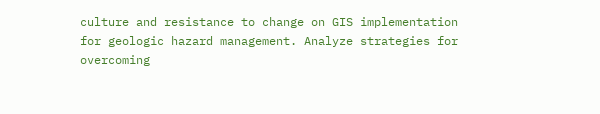culture and resistance to change on GIS implementation for geologic hazard management. Analyze strategies for overcoming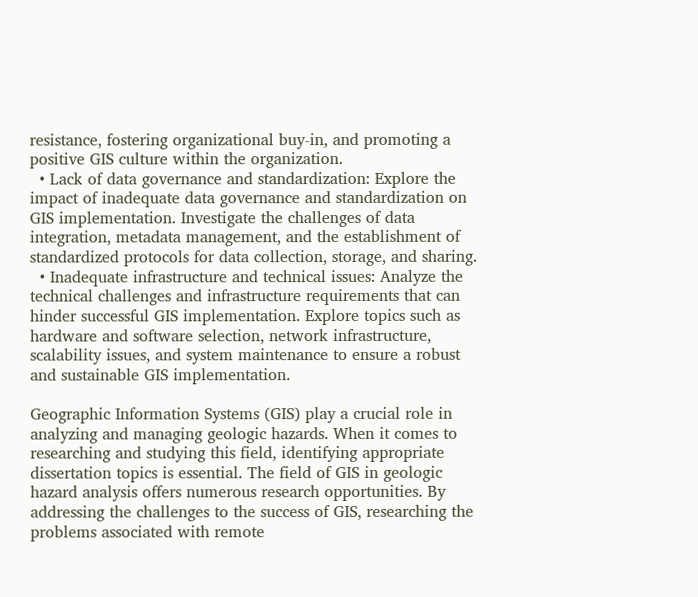resistance, fostering organizational buy-in, and promoting a positive GIS culture within the organization.
  • Lack of data governance and standardization: Explore the impact of inadequate data governance and standardization on GIS implementation. Investigate the challenges of data integration, metadata management, and the establishment of standardized protocols for data collection, storage, and sharing.
  • Inadequate infrastructure and technical issues: Analyze the technical challenges and infrastructure requirements that can hinder successful GIS implementation. Explore topics such as hardware and software selection, network infrastructure, scalability issues, and system maintenance to ensure a robust and sustainable GIS implementation.

Geographic Information Systems (GIS) play a crucial role in analyzing and managing geologic hazards. When it comes to researching and studying this field, identifying appropriate dissertation topics is essential. The field of GIS in geologic hazard analysis offers numerous research opportunities. By addressing the challenges to the success of GIS, researching the problems associated with remote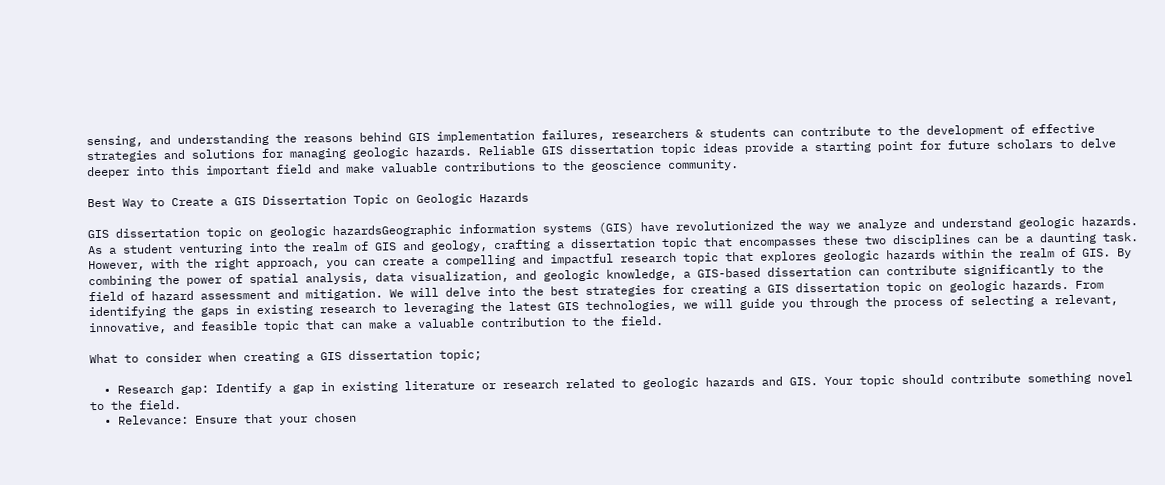sensing, and understanding the reasons behind GIS implementation failures, researchers & students can contribute to the development of effective strategies and solutions for managing geologic hazards. Reliable GIS dissertation topic ideas provide a starting point for future scholars to delve deeper into this important field and make valuable contributions to the geoscience community.

Best Way to Create a GIS Dissertation Topic on Geologic Hazards

GIS dissertation topic on geologic hazardsGeographic information systems (GIS) have revolutionized the way we analyze and understand geologic hazards. As a student venturing into the realm of GIS and geology, crafting a dissertation topic that encompasses these two disciplines can be a daunting task. However, with the right approach, you can create a compelling and impactful research topic that explores geologic hazards within the realm of GIS. By combining the power of spatial analysis, data visualization, and geologic knowledge, a GIS-based dissertation can contribute significantly to the field of hazard assessment and mitigation. We will delve into the best strategies for creating a GIS dissertation topic on geologic hazards. From identifying the gaps in existing research to leveraging the latest GIS technologies, we will guide you through the process of selecting a relevant, innovative, and feasible topic that can make a valuable contribution to the field.

What to consider when creating a GIS dissertation topic;

  • Research gap: Identify a gap in existing literature or research related to geologic hazards and GIS. Your topic should contribute something novel to the field.
  • Relevance: Ensure that your chosen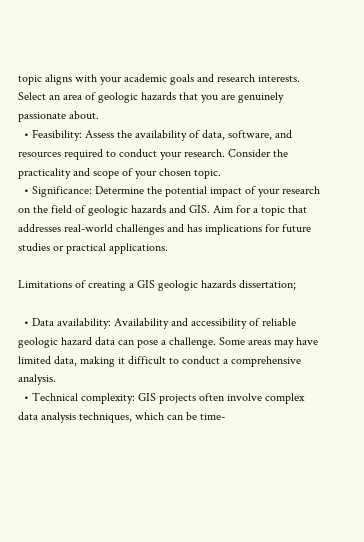topic aligns with your academic goals and research interests. Select an area of geologic hazards that you are genuinely passionate about.
  • Feasibility: Assess the availability of data, software, and resources required to conduct your research. Consider the practicality and scope of your chosen topic.
  • Significance: Determine the potential impact of your research on the field of geologic hazards and GIS. Aim for a topic that addresses real-world challenges and has implications for future studies or practical applications.

Limitations of creating a GIS geologic hazards dissertation;

  • Data availability: Availability and accessibility of reliable geologic hazard data can pose a challenge. Some areas may have limited data, making it difficult to conduct a comprehensive analysis.
  • Technical complexity: GIS projects often involve complex data analysis techniques, which can be time-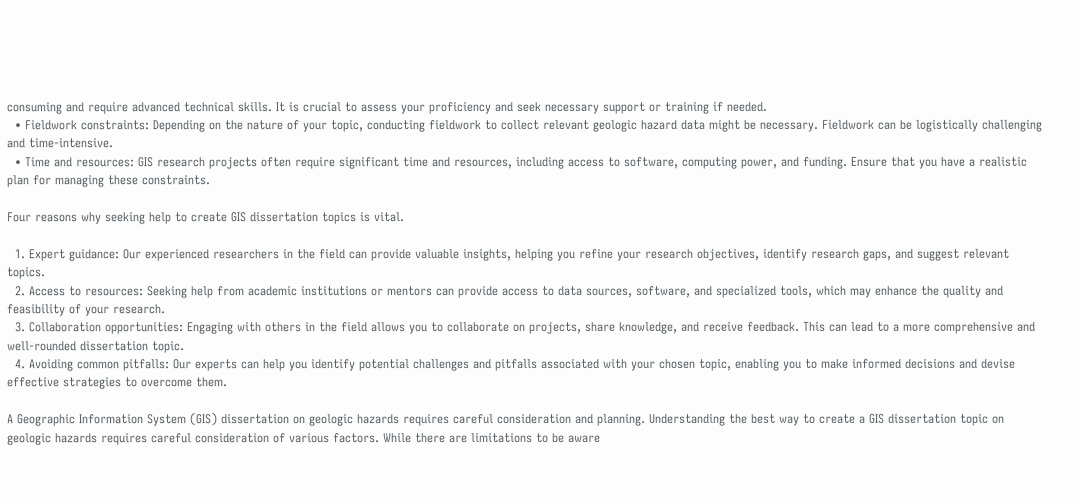consuming and require advanced technical skills. It is crucial to assess your proficiency and seek necessary support or training if needed.
  • Fieldwork constraints: Depending on the nature of your topic, conducting fieldwork to collect relevant geologic hazard data might be necessary. Fieldwork can be logistically challenging and time-intensive.
  • Time and resources: GIS research projects often require significant time and resources, including access to software, computing power, and funding. Ensure that you have a realistic plan for managing these constraints.

Four reasons why seeking help to create GIS dissertation topics is vital.

  1. Expert guidance: Our experienced researchers in the field can provide valuable insights, helping you refine your research objectives, identify research gaps, and suggest relevant topics.
  2. Access to resources: Seeking help from academic institutions or mentors can provide access to data sources, software, and specialized tools, which may enhance the quality and feasibility of your research.
  3. Collaboration opportunities: Engaging with others in the field allows you to collaborate on projects, share knowledge, and receive feedback. This can lead to a more comprehensive and well-rounded dissertation topic.
  4. Avoiding common pitfalls: Our experts can help you identify potential challenges and pitfalls associated with your chosen topic, enabling you to make informed decisions and devise effective strategies to overcome them.

A Geographic Information System (GIS) dissertation on geologic hazards requires careful consideration and planning. Understanding the best way to create a GIS dissertation topic on geologic hazards requires careful consideration of various factors. While there are limitations to be aware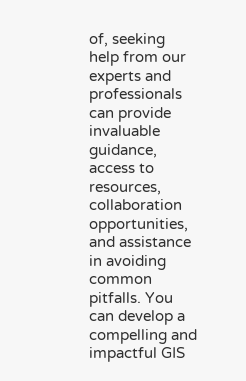of, seeking help from our experts and professionals can provide invaluable guidance, access to resources, collaboration opportunities, and assistance in avoiding common pitfalls. You can develop a compelling and impactful GIS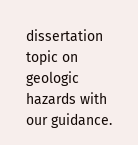dissertation topic on geologic hazards with our guidance.